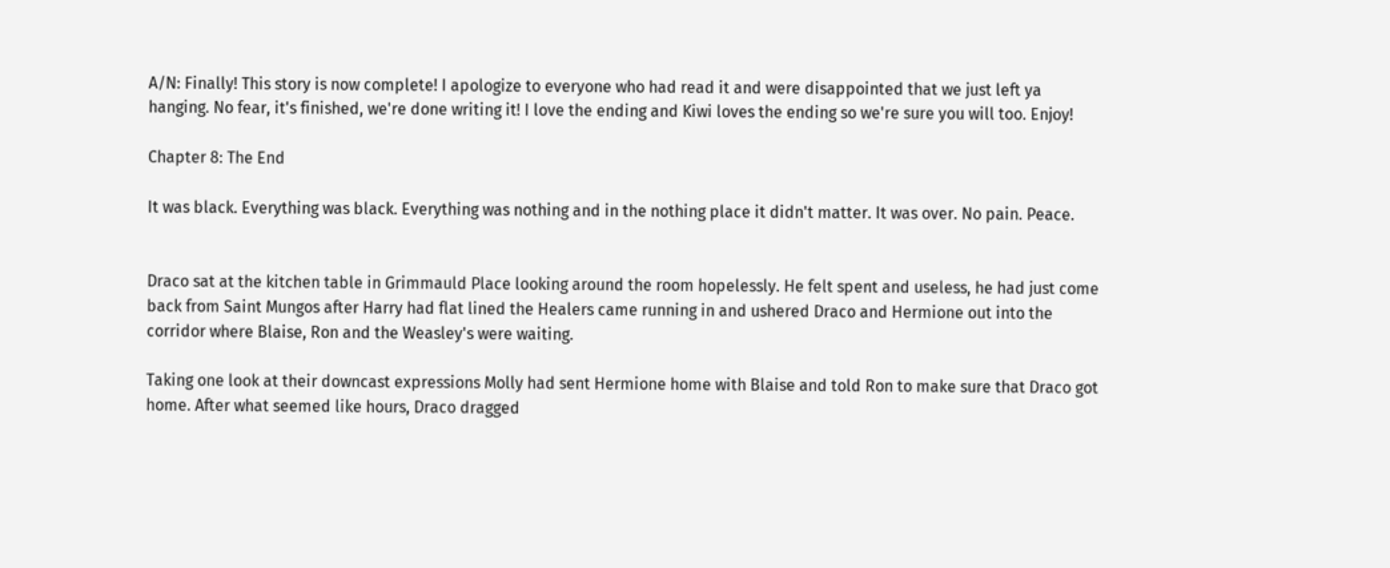A/N: Finally! This story is now complete! I apologize to everyone who had read it and were disappointed that we just left ya hanging. No fear, it's finished, we're done writing it! I love the ending and Kiwi loves the ending so we're sure you will too. Enjoy!

Chapter 8: The End

It was black. Everything was black. Everything was nothing and in the nothing place it didn't matter. It was over. No pain. Peace.


Draco sat at the kitchen table in Grimmauld Place looking around the room hopelessly. He felt spent and useless, he had just come back from Saint Mungos after Harry had flat lined the Healers came running in and ushered Draco and Hermione out into the corridor where Blaise, Ron and the Weasley's were waiting.

Taking one look at their downcast expressions Molly had sent Hermione home with Blaise and told Ron to make sure that Draco got home. After what seemed like hours, Draco dragged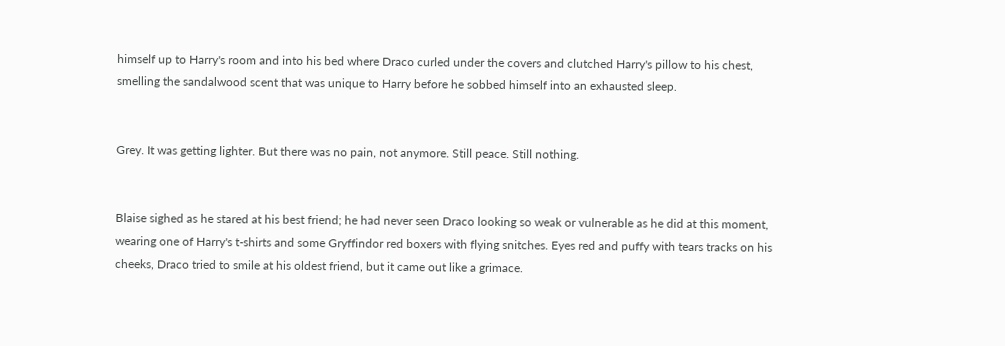himself up to Harry's room and into his bed where Draco curled under the covers and clutched Harry's pillow to his chest, smelling the sandalwood scent that was unique to Harry before he sobbed himself into an exhausted sleep.


Grey. It was getting lighter. But there was no pain, not anymore. Still peace. Still nothing.


Blaise sighed as he stared at his best friend; he had never seen Draco looking so weak or vulnerable as he did at this moment, wearing one of Harry's t-shirts and some Gryffindor red boxers with flying snitches. Eyes red and puffy with tears tracks on his cheeks, Draco tried to smile at his oldest friend, but it came out like a grimace.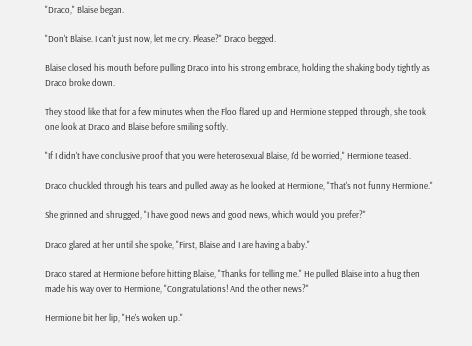"Draco," Blaise began.

"Don't Blaise. I can't just now, let me cry. Please?" Draco begged.

Blaise closed his mouth before pulling Draco into his strong embrace, holding the shaking body tightly as Draco broke down.

They stood like that for a few minutes when the Floo flared up and Hermione stepped through, she took one look at Draco and Blaise before smiling softly.

"If I didn't have conclusive proof that you were heterosexual Blaise, I'd be worried," Hermione teased.

Draco chuckled through his tears and pulled away as he looked at Hermione, "That's not funny Hermione."

She grinned and shrugged, "I have good news and good news, which would you prefer?"

Draco glared at her until she spoke, "First, Blaise and I are having a baby."

Draco stared at Hermione before hitting Blaise, "Thanks for telling me." He pulled Blaise into a hug then made his way over to Hermione, "Congratulations! And the other news?"

Hermione bit her lip, "He's woken up."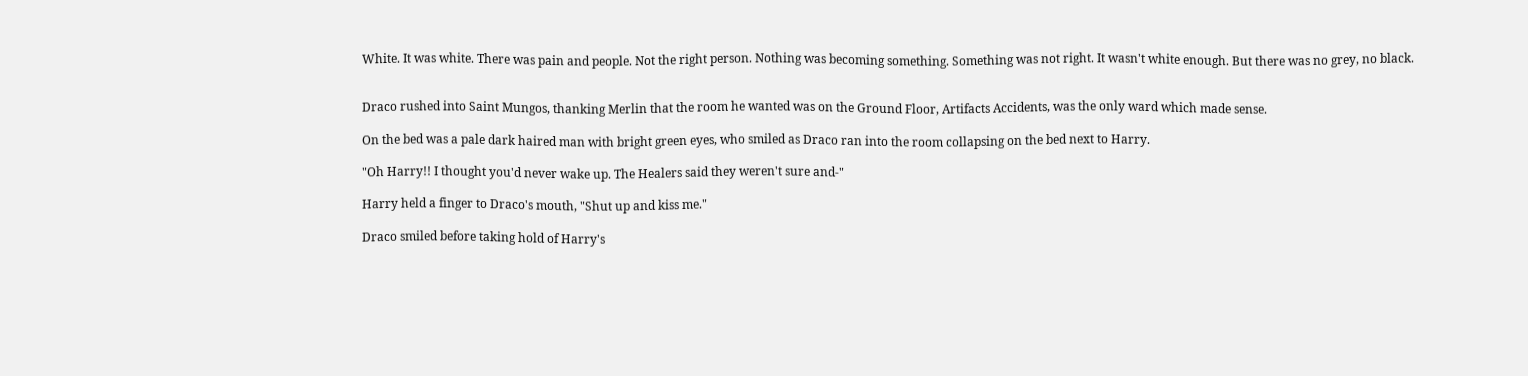White. It was white. There was pain and people. Not the right person. Nothing was becoming something. Something was not right. It wasn't white enough. But there was no grey, no black.


Draco rushed into Saint Mungos, thanking Merlin that the room he wanted was on the Ground Floor, Artifacts Accidents, was the only ward which made sense.

On the bed was a pale dark haired man with bright green eyes, who smiled as Draco ran into the room collapsing on the bed next to Harry.

"Oh Harry!! I thought you'd never wake up. The Healers said they weren't sure and-"

Harry held a finger to Draco's mouth, "Shut up and kiss me."

Draco smiled before taking hold of Harry's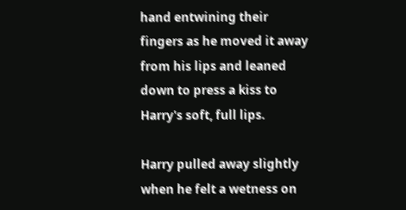hand entwining their fingers as he moved it away from his lips and leaned down to press a kiss to Harry's soft, full lips.

Harry pulled away slightly when he felt a wetness on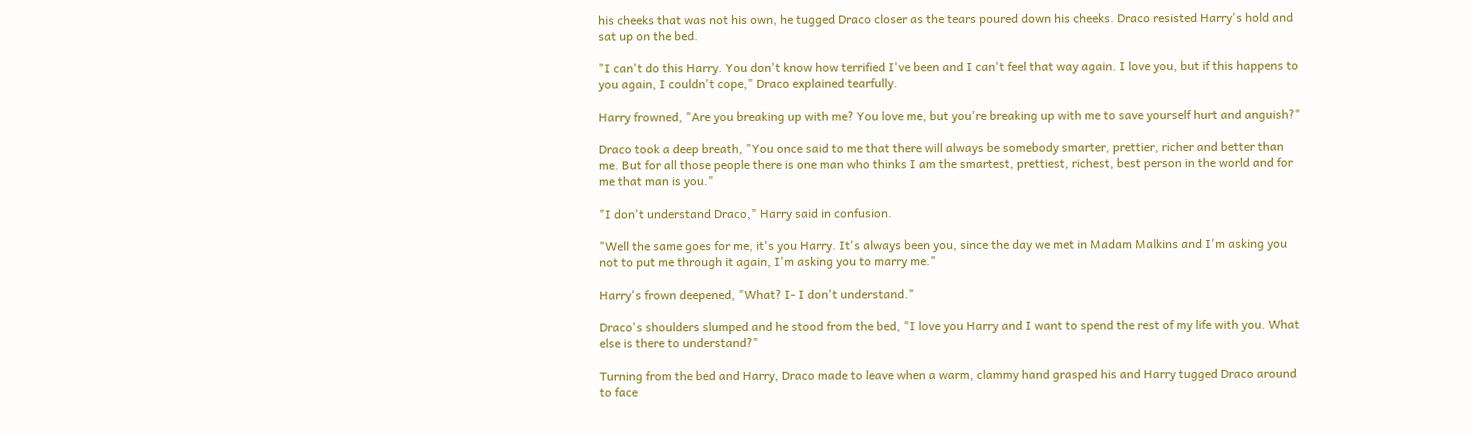his cheeks that was not his own, he tugged Draco closer as the tears poured down his cheeks. Draco resisted Harry's hold and sat up on the bed.

"I can't do this Harry. You don't know how terrified I've been and I can't feel that way again. I love you, but if this happens to you again, I couldn't cope," Draco explained tearfully.

Harry frowned, "Are you breaking up with me? You love me, but you're breaking up with me to save yourself hurt and anguish?"

Draco took a deep breath, "You once said to me that there will always be somebody smarter, prettier, richer and better than me. But for all those people there is one man who thinks I am the smartest, prettiest, richest, best person in the world and for me that man is you."

"I don't understand Draco," Harry said in confusion.

"Well the same goes for me, it's you Harry. It's always been you, since the day we met in Madam Malkins and I'm asking you not to put me through it again, I'm asking you to marry me."

Harry's frown deepened, "What? I- I don't understand."

Draco's shoulders slumped and he stood from the bed, "I love you Harry and I want to spend the rest of my life with you. What else is there to understand?"

Turning from the bed and Harry, Draco made to leave when a warm, clammy hand grasped his and Harry tugged Draco around to face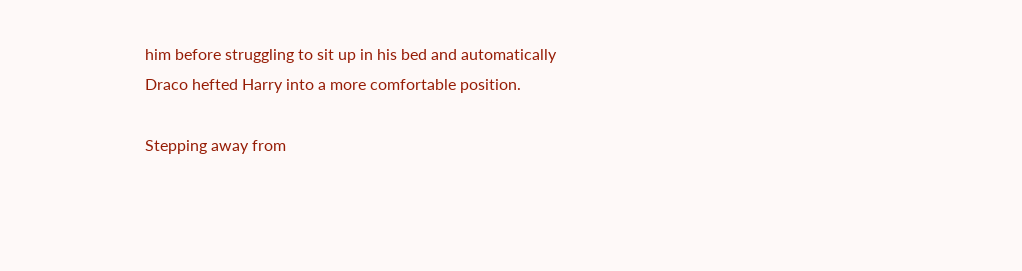him before struggling to sit up in his bed and automatically Draco hefted Harry into a more comfortable position.

Stepping away from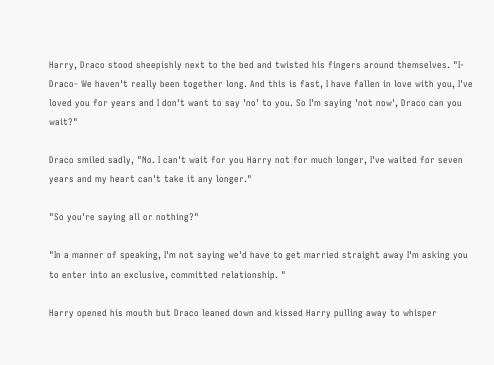Harry, Draco stood sheepishly next to the bed and twisted his fingers around themselves. "I- Draco- We haven't really been together long. And this is fast, I have fallen in love with you, I've loved you for years and I don't want to say 'no' to you. So I'm saying 'not now', Draco can you wait?"

Draco smiled sadly, "No. I can't wait for you Harry not for much longer, I've waited for seven years and my heart can't take it any longer."

"So you're saying all or nothing?"

"In a manner of speaking, I'm not saying we'd have to get married straight away I'm asking you to enter into an exclusive, committed relationship. "

Harry opened his mouth but Draco leaned down and kissed Harry pulling away to whisper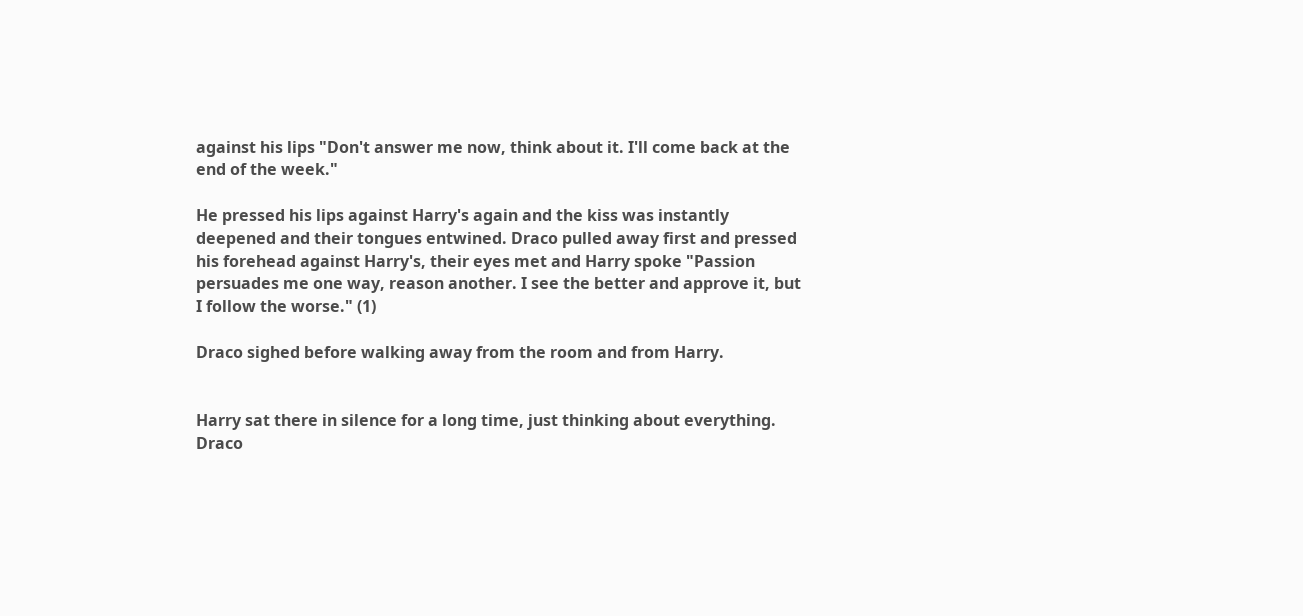against his lips "Don't answer me now, think about it. I'll come back at the end of the week."

He pressed his lips against Harry's again and the kiss was instantly deepened and their tongues entwined. Draco pulled away first and pressed his forehead against Harry's, their eyes met and Harry spoke "Passion persuades me one way, reason another. I see the better and approve it, but I follow the worse." (1)

Draco sighed before walking away from the room and from Harry.


Harry sat there in silence for a long time, just thinking about everything. Draco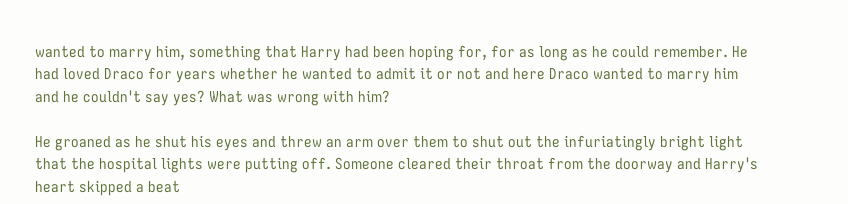wanted to marry him, something that Harry had been hoping for, for as long as he could remember. He had loved Draco for years whether he wanted to admit it or not and here Draco wanted to marry him and he couldn't say yes? What was wrong with him?

He groaned as he shut his eyes and threw an arm over them to shut out the infuriatingly bright light that the hospital lights were putting off. Someone cleared their throat from the doorway and Harry's heart skipped a beat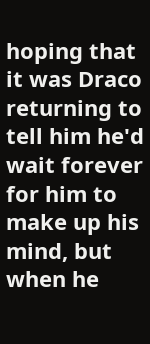hoping that it was Draco returning to tell him he'd wait forever for him to make up his mind, but when he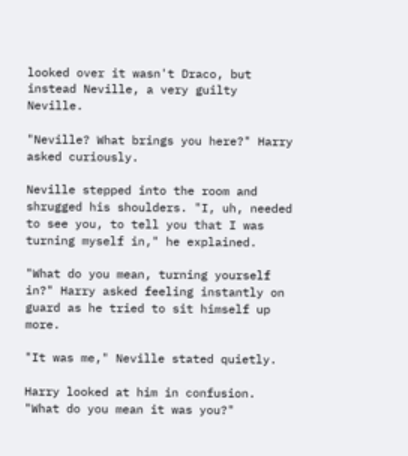looked over it wasn't Draco, but instead Neville, a very guilty Neville.

"Neville? What brings you here?" Harry asked curiously.

Neville stepped into the room and shrugged his shoulders. "I, uh, needed to see you, to tell you that I was turning myself in," he explained.

"What do you mean, turning yourself in?" Harry asked feeling instantly on guard as he tried to sit himself up more.

"It was me," Neville stated quietly.

Harry looked at him in confusion. "What do you mean it was you?"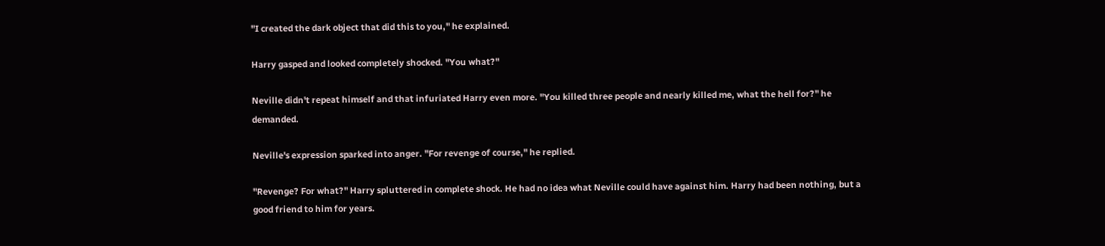"I created the dark object that did this to you," he explained.

Harry gasped and looked completely shocked. "You what?"

Neville didn't repeat himself and that infuriated Harry even more. "You killed three people and nearly killed me, what the hell for?" he demanded.

Neville's expression sparked into anger. "For revenge of course," he replied.

"Revenge? For what?" Harry spluttered in complete shock. He had no idea what Neville could have against him. Harry had been nothing, but a good friend to him for years.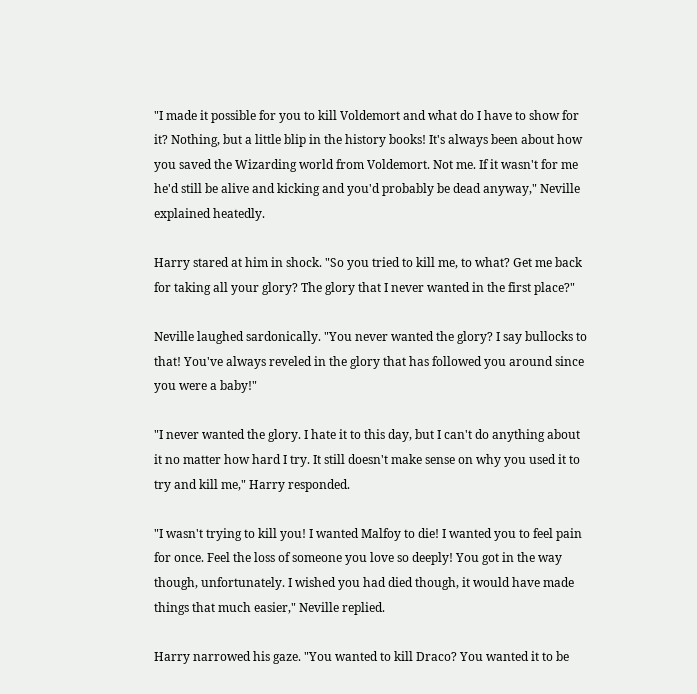"I made it possible for you to kill Voldemort and what do I have to show for it? Nothing, but a little blip in the history books! It's always been about how you saved the Wizarding world from Voldemort. Not me. If it wasn't for me he'd still be alive and kicking and you'd probably be dead anyway," Neville explained heatedly.

Harry stared at him in shock. "So you tried to kill me, to what? Get me back for taking all your glory? The glory that I never wanted in the first place?"

Neville laughed sardonically. "You never wanted the glory? I say bullocks to that! You've always reveled in the glory that has followed you around since you were a baby!"

"I never wanted the glory. I hate it to this day, but I can't do anything about it no matter how hard I try. It still doesn't make sense on why you used it to try and kill me," Harry responded.

"I wasn't trying to kill you! I wanted Malfoy to die! I wanted you to feel pain for once. Feel the loss of someone you love so deeply! You got in the way though, unfortunately. I wished you had died though, it would have made things that much easier," Neville replied.

Harry narrowed his gaze. "You wanted to kill Draco? You wanted it to be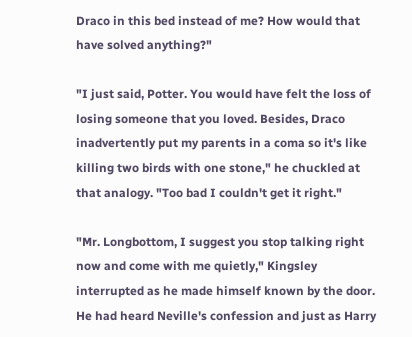Draco in this bed instead of me? How would that have solved anything?"

"I just said, Potter. You would have felt the loss of losing someone that you loved. Besides, Draco inadvertently put my parents in a coma so it's like killing two birds with one stone," he chuckled at that analogy. "Too bad I couldn't get it right."

"Mr. Longbottom, I suggest you stop talking right now and come with me quietly," Kingsley interrupted as he made himself known by the door. He had heard Neville's confession and just as Harry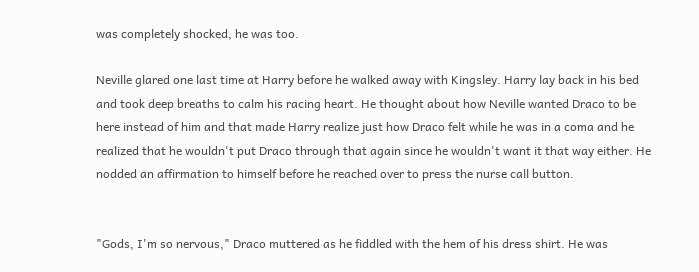was completely shocked, he was too.

Neville glared one last time at Harry before he walked away with Kingsley. Harry lay back in his bed and took deep breaths to calm his racing heart. He thought about how Neville wanted Draco to be here instead of him and that made Harry realize just how Draco felt while he was in a coma and he realized that he wouldn't put Draco through that again since he wouldn't want it that way either. He nodded an affirmation to himself before he reached over to press the nurse call button.


"Gods, I'm so nervous," Draco muttered as he fiddled with the hem of his dress shirt. He was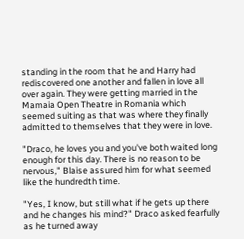standing in the room that he and Harry had rediscovered one another and fallen in love all over again. They were getting married in the Mamaia Open Theatre in Romania which seemed suiting as that was where they finally admitted to themselves that they were in love.

"Draco, he loves you and you've both waited long enough for this day. There is no reason to be nervous," Blaise assured him for what seemed like the hundredth time.

"Yes, I know, but still what if he gets up there and he changes his mind?" Draco asked fearfully as he turned away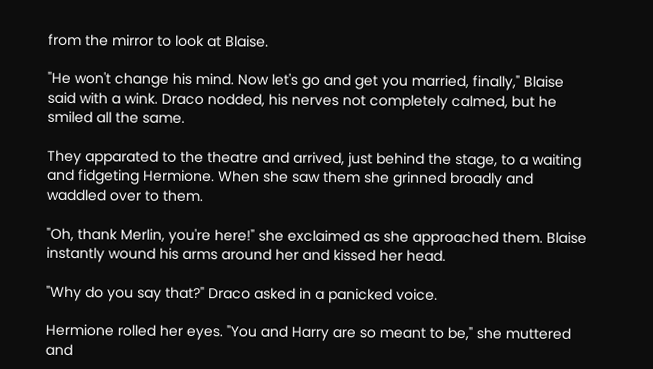from the mirror to look at Blaise.

"He won't change his mind. Now let's go and get you married, finally," Blaise said with a wink. Draco nodded, his nerves not completely calmed, but he smiled all the same.

They apparated to the theatre and arrived, just behind the stage, to a waiting and fidgeting Hermione. When she saw them she grinned broadly and waddled over to them.

"Oh, thank Merlin, you're here!" she exclaimed as she approached them. Blaise instantly wound his arms around her and kissed her head.

"Why do you say that?" Draco asked in a panicked voice.

Hermione rolled her eyes. "You and Harry are so meant to be," she muttered and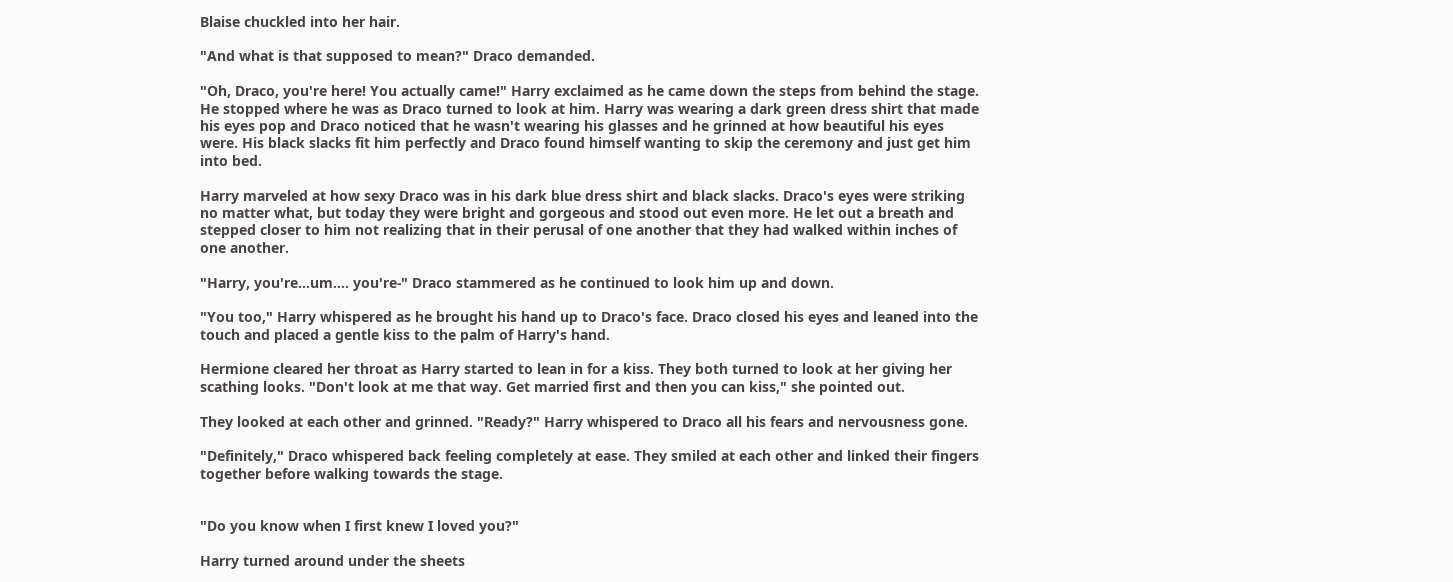Blaise chuckled into her hair.

"And what is that supposed to mean?" Draco demanded.

"Oh, Draco, you're here! You actually came!" Harry exclaimed as he came down the steps from behind the stage. He stopped where he was as Draco turned to look at him. Harry was wearing a dark green dress shirt that made his eyes pop and Draco noticed that he wasn't wearing his glasses and he grinned at how beautiful his eyes were. His black slacks fit him perfectly and Draco found himself wanting to skip the ceremony and just get him into bed.

Harry marveled at how sexy Draco was in his dark blue dress shirt and black slacks. Draco's eyes were striking no matter what, but today they were bright and gorgeous and stood out even more. He let out a breath and stepped closer to him not realizing that in their perusal of one another that they had walked within inches of one another.

"Harry, you're…um…. you're-" Draco stammered as he continued to look him up and down.

"You too," Harry whispered as he brought his hand up to Draco's face. Draco closed his eyes and leaned into the touch and placed a gentle kiss to the palm of Harry's hand.

Hermione cleared her throat as Harry started to lean in for a kiss. They both turned to look at her giving her scathing looks. "Don't look at me that way. Get married first and then you can kiss," she pointed out.

They looked at each other and grinned. "Ready?" Harry whispered to Draco all his fears and nervousness gone.

"Definitely," Draco whispered back feeling completely at ease. They smiled at each other and linked their fingers together before walking towards the stage.


"Do you know when I first knew I loved you?"

Harry turned around under the sheets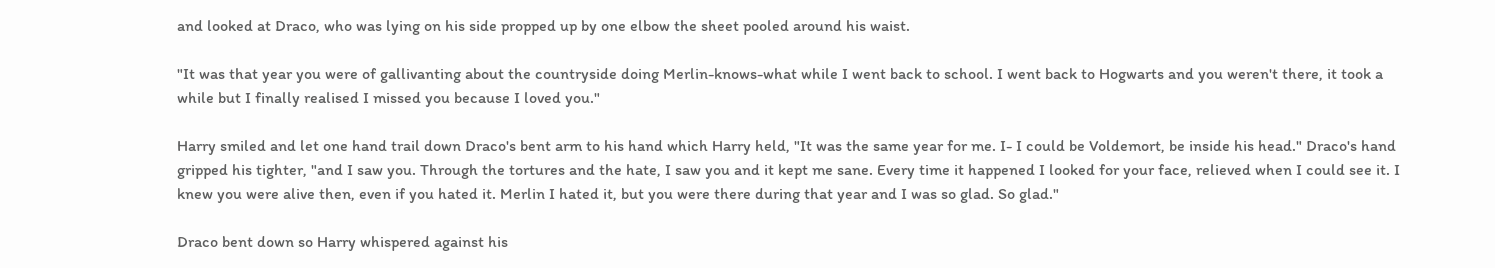and looked at Draco, who was lying on his side propped up by one elbow the sheet pooled around his waist.

"It was that year you were of gallivanting about the countryside doing Merlin-knows-what while I went back to school. I went back to Hogwarts and you weren't there, it took a while but I finally realised I missed you because I loved you."

Harry smiled and let one hand trail down Draco's bent arm to his hand which Harry held, "It was the same year for me. I- I could be Voldemort, be inside his head." Draco's hand gripped his tighter, "and I saw you. Through the tortures and the hate, I saw you and it kept me sane. Every time it happened I looked for your face, relieved when I could see it. I knew you were alive then, even if you hated it. Merlin I hated it, but you were there during that year and I was so glad. So glad."

Draco bent down so Harry whispered against his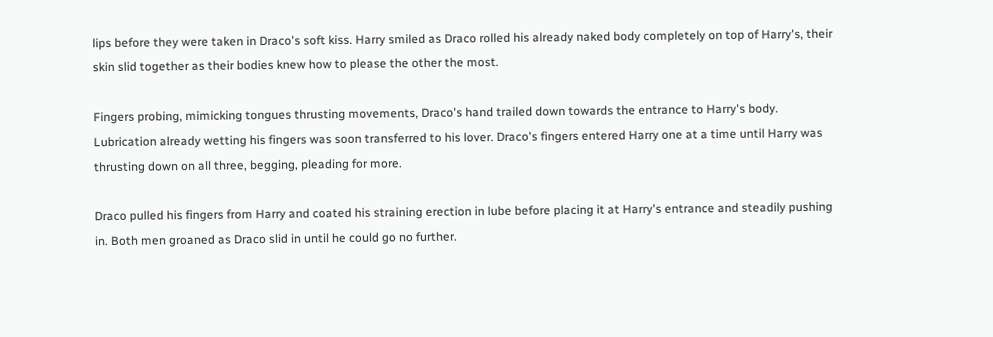lips before they were taken in Draco's soft kiss. Harry smiled as Draco rolled his already naked body completely on top of Harry's, their skin slid together as their bodies knew how to please the other the most.

Fingers probing, mimicking tongues thrusting movements, Draco's hand trailed down towards the entrance to Harry's body. Lubrication already wetting his fingers was soon transferred to his lover. Draco's fingers entered Harry one at a time until Harry was thrusting down on all three, begging, pleading for more.

Draco pulled his fingers from Harry and coated his straining erection in lube before placing it at Harry's entrance and steadily pushing in. Both men groaned as Draco slid in until he could go no further.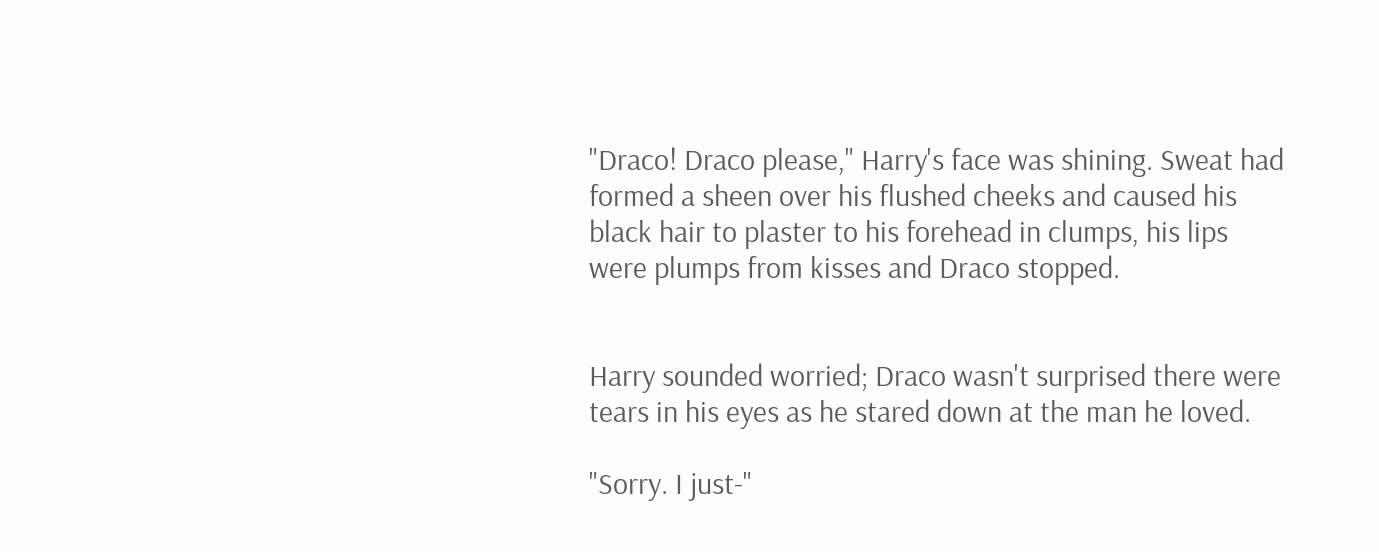"Draco! Draco please," Harry's face was shining. Sweat had formed a sheen over his flushed cheeks and caused his black hair to plaster to his forehead in clumps, his lips were plumps from kisses and Draco stopped.


Harry sounded worried; Draco wasn't surprised there were tears in his eyes as he stared down at the man he loved.

"Sorry. I just-"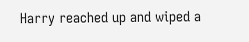Harry reached up and wiped a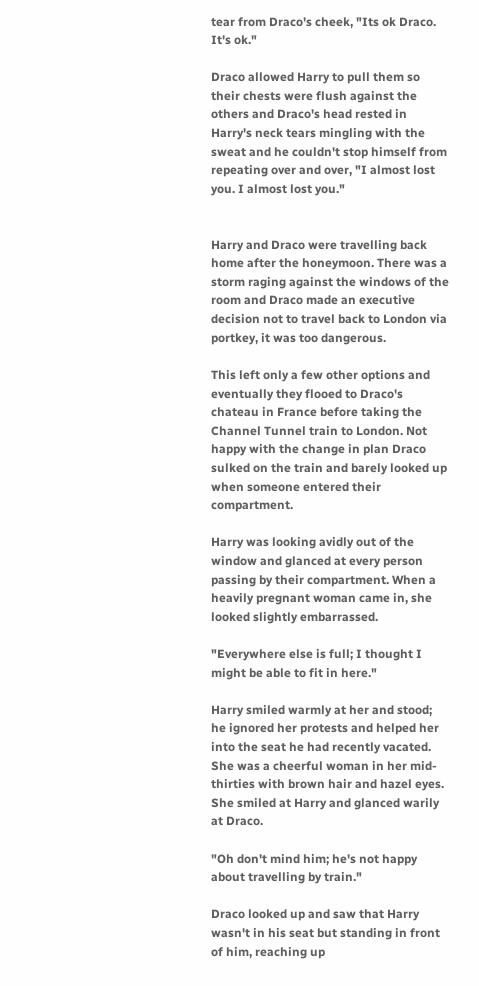tear from Draco's cheek, "Its ok Draco. It's ok."

Draco allowed Harry to pull them so their chests were flush against the others and Draco's head rested in Harry's neck tears mingling with the sweat and he couldn't stop himself from repeating over and over, "I almost lost you. I almost lost you."


Harry and Draco were travelling back home after the honeymoon. There was a storm raging against the windows of the room and Draco made an executive decision not to travel back to London via portkey, it was too dangerous.

This left only a few other options and eventually they flooed to Draco's chateau in France before taking the Channel Tunnel train to London. Not happy with the change in plan Draco sulked on the train and barely looked up when someone entered their compartment.

Harry was looking avidly out of the window and glanced at every person passing by their compartment. When a heavily pregnant woman came in, she looked slightly embarrassed.

"Everywhere else is full; I thought I might be able to fit in here."

Harry smiled warmly at her and stood; he ignored her protests and helped her into the seat he had recently vacated. She was a cheerful woman in her mid-thirties with brown hair and hazel eyes. She smiled at Harry and glanced warily at Draco.

"Oh don't mind him; he's not happy about travelling by train."

Draco looked up and saw that Harry wasn't in his seat but standing in front of him, reaching up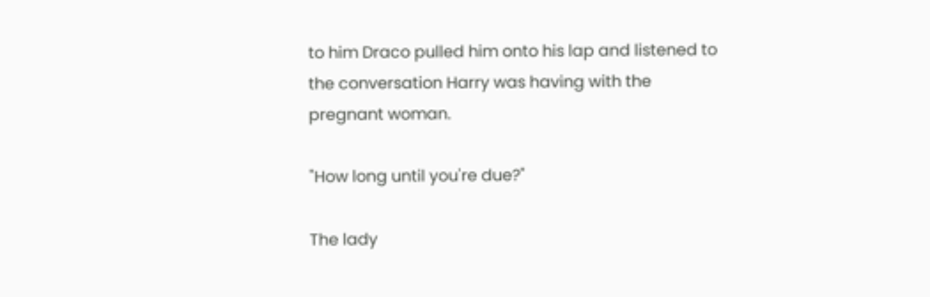to him Draco pulled him onto his lap and listened to the conversation Harry was having with the pregnant woman.

"How long until you're due?"

The lady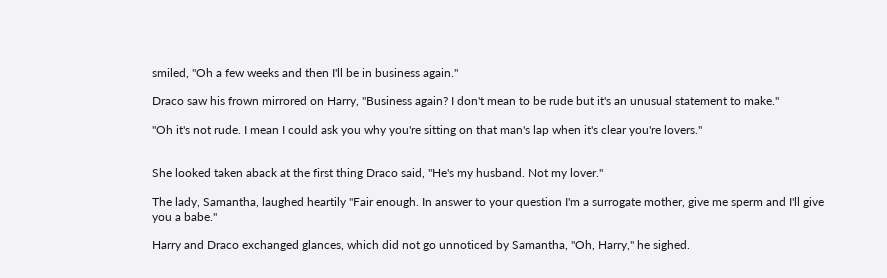smiled, "Oh a few weeks and then I'll be in business again."

Draco saw his frown mirrored on Harry, "Business again? I don't mean to be rude but it's an unusual statement to make."

"Oh it's not rude. I mean I could ask you why you're sitting on that man's lap when it's clear you're lovers."


She looked taken aback at the first thing Draco said, "He's my husband. Not my lover."

The lady, Samantha, laughed heartily "Fair enough. In answer to your question I'm a surrogate mother, give me sperm and I'll give you a babe."

Harry and Draco exchanged glances, which did not go unnoticed by Samantha, "Oh, Harry," he sighed.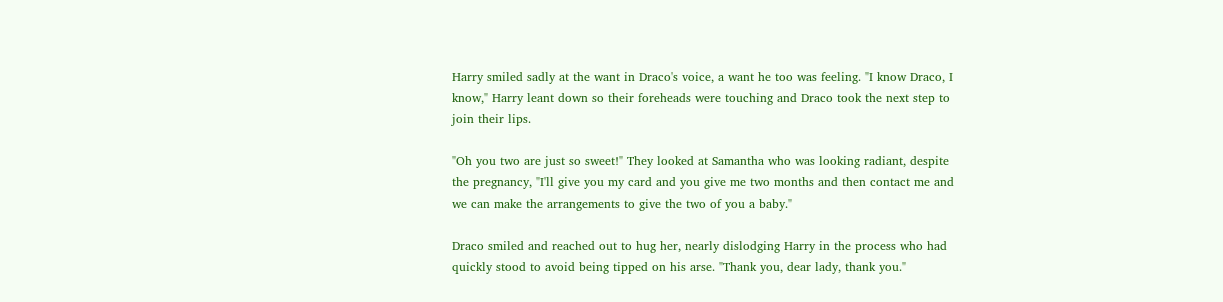Harry smiled sadly at the want in Draco's voice, a want he too was feeling. "I know Draco, I know," Harry leant down so their foreheads were touching and Draco took the next step to join their lips.

"Oh you two are just so sweet!" They looked at Samantha who was looking radiant, despite the pregnancy, "I'll give you my card and you give me two months and then contact me and we can make the arrangements to give the two of you a baby."

Draco smiled and reached out to hug her, nearly dislodging Harry in the process who had quickly stood to avoid being tipped on his arse. "Thank you, dear lady, thank you."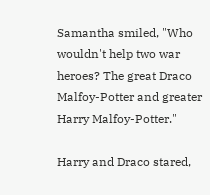Samantha smiled, "Who wouldn't help two war heroes? The great Draco Malfoy-Potter and greater Harry Malfoy-Potter."

Harry and Draco stared,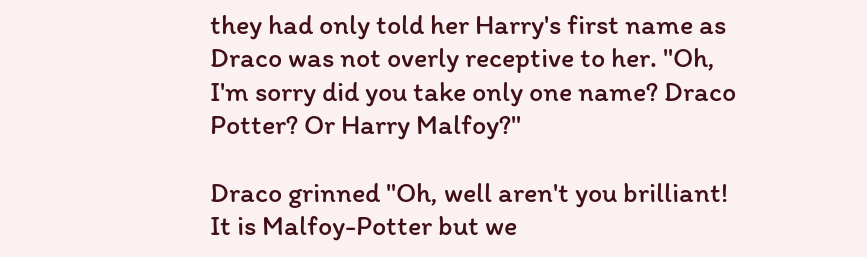they had only told her Harry's first name as Draco was not overly receptive to her. "Oh, I'm sorry did you take only one name? Draco Potter? Or Harry Malfoy?"

Draco grinned "Oh, well aren't you brilliant! It is Malfoy-Potter but we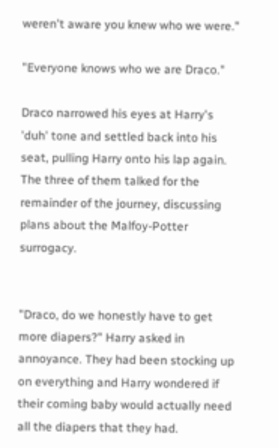weren't aware you knew who we were."

"Everyone knows who we are Draco."

Draco narrowed his eyes at Harry's 'duh' tone and settled back into his seat, pulling Harry onto his lap again. The three of them talked for the remainder of the journey, discussing plans about the Malfoy-Potter surrogacy.


"Draco, do we honestly have to get more diapers?" Harry asked in annoyance. They had been stocking up on everything and Harry wondered if their coming baby would actually need all the diapers that they had.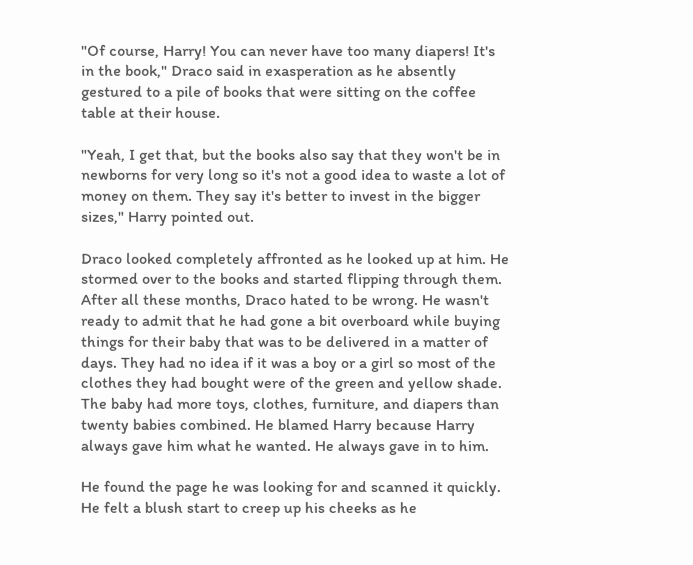"Of course, Harry! You can never have too many diapers! It's in the book," Draco said in exasperation as he absently gestured to a pile of books that were sitting on the coffee table at their house.

"Yeah, I get that, but the books also say that they won't be in newborns for very long so it's not a good idea to waste a lot of money on them. They say it's better to invest in the bigger sizes," Harry pointed out.

Draco looked completely affronted as he looked up at him. He stormed over to the books and started flipping through them. After all these months, Draco hated to be wrong. He wasn't ready to admit that he had gone a bit overboard while buying things for their baby that was to be delivered in a matter of days. They had no idea if it was a boy or a girl so most of the clothes they had bought were of the green and yellow shade. The baby had more toys, clothes, furniture, and diapers than twenty babies combined. He blamed Harry because Harry always gave him what he wanted. He always gave in to him.

He found the page he was looking for and scanned it quickly. He felt a blush start to creep up his cheeks as he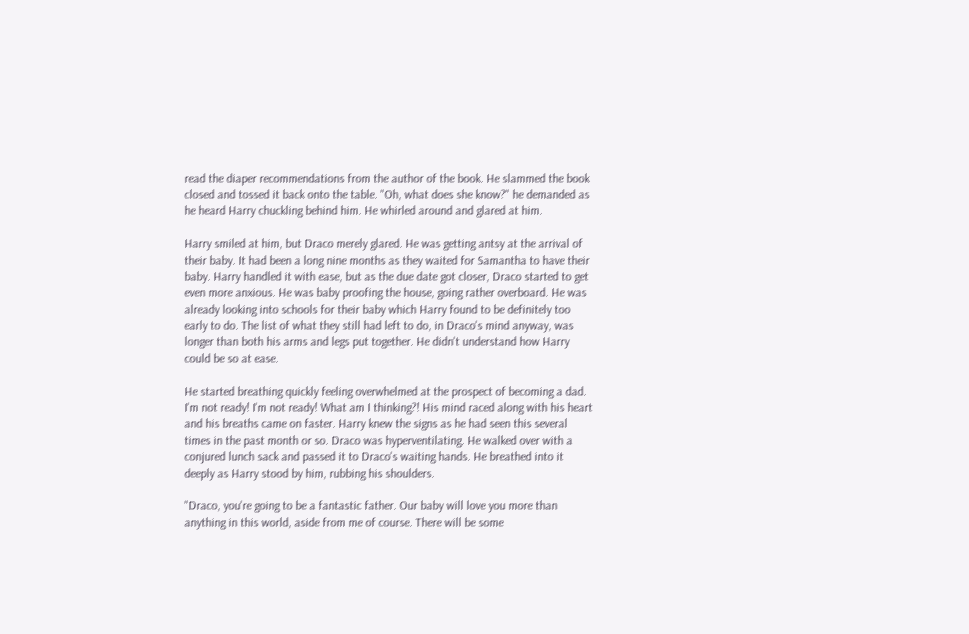read the diaper recommendations from the author of the book. He slammed the book closed and tossed it back onto the table. "Oh, what does she know?" he demanded as he heard Harry chuckling behind him. He whirled around and glared at him.

Harry smiled at him, but Draco merely glared. He was getting antsy at the arrival of their baby. It had been a long nine months as they waited for Samantha to have their baby. Harry handled it with ease, but as the due date got closer, Draco started to get even more anxious. He was baby proofing the house, going rather overboard. He was already looking into schools for their baby which Harry found to be definitely too early to do. The list of what they still had left to do, in Draco's mind anyway, was longer than both his arms and legs put together. He didn't understand how Harry could be so at ease.

He started breathing quickly feeling overwhelmed at the prospect of becoming a dad. I'm not ready! I'm not ready! What am I thinking?! His mind raced along with his heart and his breaths came on faster. Harry knew the signs as he had seen this several times in the past month or so. Draco was hyperventilating. He walked over with a conjured lunch sack and passed it to Draco's waiting hands. He breathed into it deeply as Harry stood by him, rubbing his shoulders.

"Draco, you're going to be a fantastic father. Our baby will love you more than anything in this world, aside from me of course. There will be some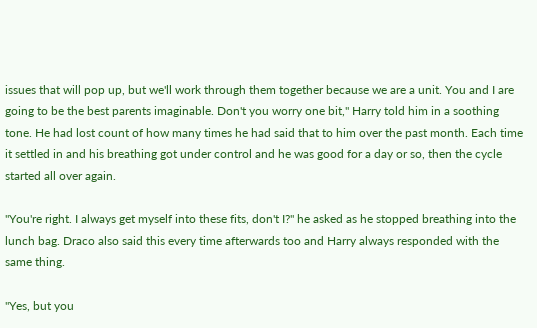issues that will pop up, but we'll work through them together because we are a unit. You and I are going to be the best parents imaginable. Don't you worry one bit," Harry told him in a soothing tone. He had lost count of how many times he had said that to him over the past month. Each time it settled in and his breathing got under control and he was good for a day or so, then the cycle started all over again.

"You're right. I always get myself into these fits, don't I?" he asked as he stopped breathing into the lunch bag. Draco also said this every time afterwards too and Harry always responded with the same thing.

"Yes, but you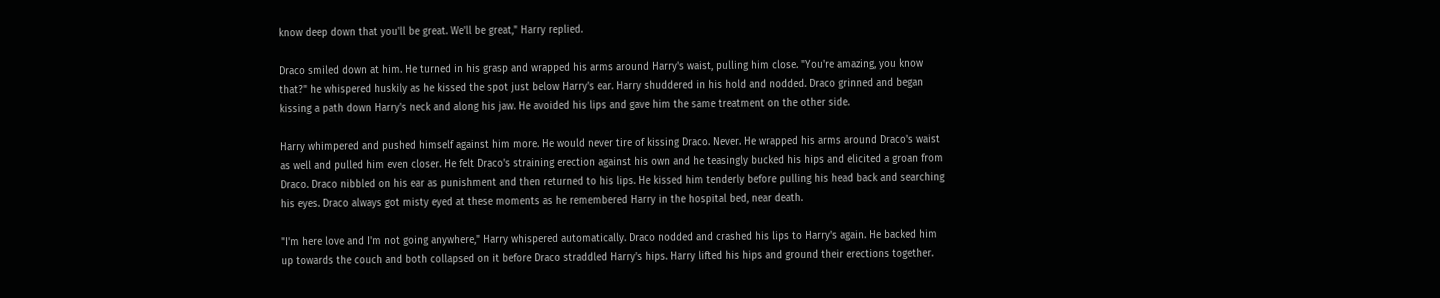know deep down that you'll be great. We'll be great," Harry replied.

Draco smiled down at him. He turned in his grasp and wrapped his arms around Harry's waist, pulling him close. "You're amazing, you know that?" he whispered huskily as he kissed the spot just below Harry's ear. Harry shuddered in his hold and nodded. Draco grinned and began kissing a path down Harry's neck and along his jaw. He avoided his lips and gave him the same treatment on the other side.

Harry whimpered and pushed himself against him more. He would never tire of kissing Draco. Never. He wrapped his arms around Draco's waist as well and pulled him even closer. He felt Draco's straining erection against his own and he teasingly bucked his hips and elicited a groan from Draco. Draco nibbled on his ear as punishment and then returned to his lips. He kissed him tenderly before pulling his head back and searching his eyes. Draco always got misty eyed at these moments as he remembered Harry in the hospital bed, near death.

"I'm here love and I'm not going anywhere," Harry whispered automatically. Draco nodded and crashed his lips to Harry's again. He backed him up towards the couch and both collapsed on it before Draco straddled Harry's hips. Harry lifted his hips and ground their erections together.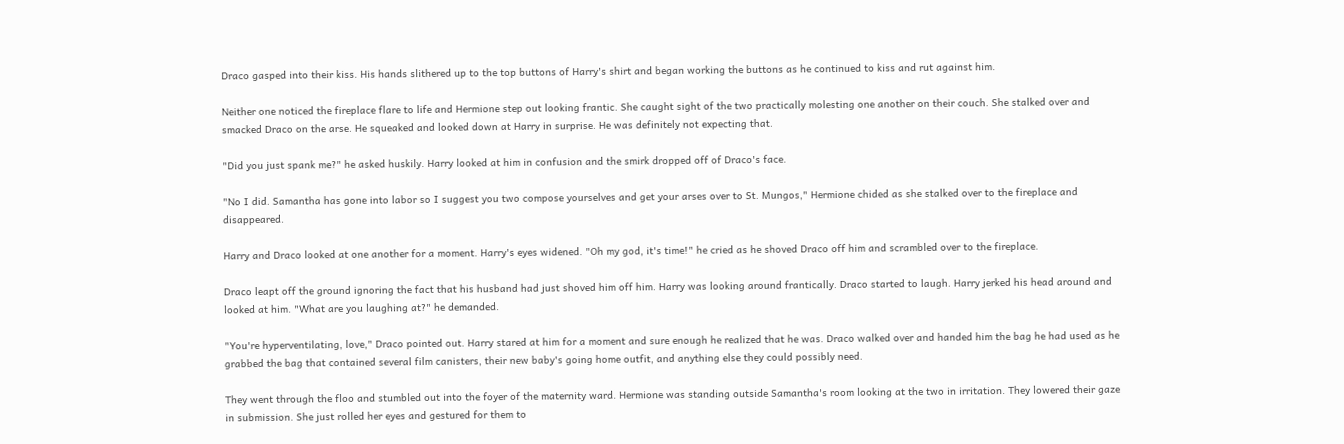Draco gasped into their kiss. His hands slithered up to the top buttons of Harry's shirt and began working the buttons as he continued to kiss and rut against him.

Neither one noticed the fireplace flare to life and Hermione step out looking frantic. She caught sight of the two practically molesting one another on their couch. She stalked over and smacked Draco on the arse. He squeaked and looked down at Harry in surprise. He was definitely not expecting that.

"Did you just spank me?" he asked huskily. Harry looked at him in confusion and the smirk dropped off of Draco's face.

"No I did. Samantha has gone into labor so I suggest you two compose yourselves and get your arses over to St. Mungos," Hermione chided as she stalked over to the fireplace and disappeared.

Harry and Draco looked at one another for a moment. Harry's eyes widened. "Oh my god, it's time!" he cried as he shoved Draco off him and scrambled over to the fireplace.

Draco leapt off the ground ignoring the fact that his husband had just shoved him off him. Harry was looking around frantically. Draco started to laugh. Harry jerked his head around and looked at him. "What are you laughing at?" he demanded.

"You're hyperventilating, love," Draco pointed out. Harry stared at him for a moment and sure enough he realized that he was. Draco walked over and handed him the bag he had used as he grabbed the bag that contained several film canisters, their new baby's going home outfit, and anything else they could possibly need.

They went through the floo and stumbled out into the foyer of the maternity ward. Hermione was standing outside Samantha's room looking at the two in irritation. They lowered their gaze in submission. She just rolled her eyes and gestured for them to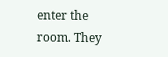enter the room. They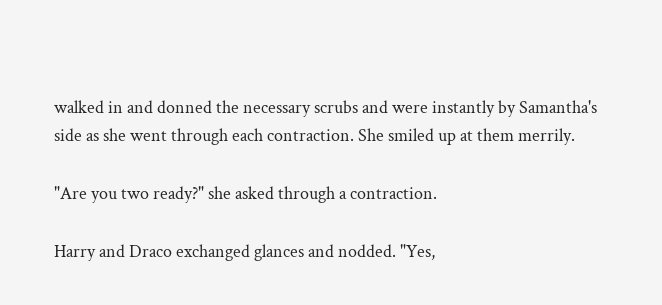walked in and donned the necessary scrubs and were instantly by Samantha's side as she went through each contraction. She smiled up at them merrily.

"Are you two ready?" she asked through a contraction.

Harry and Draco exchanged glances and nodded. "Yes,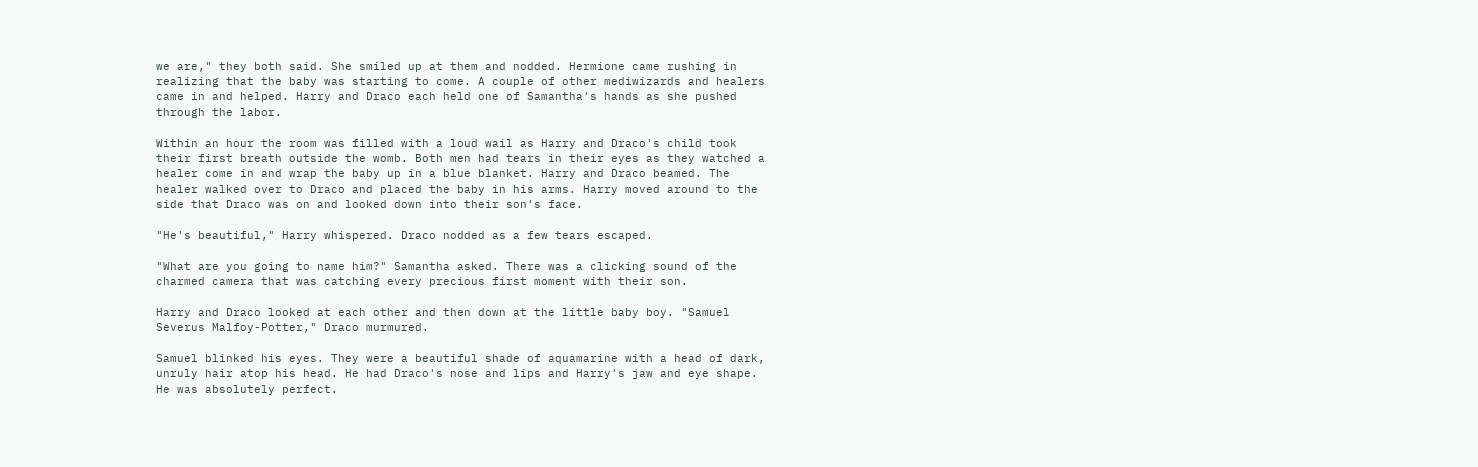we are," they both said. She smiled up at them and nodded. Hermione came rushing in realizing that the baby was starting to come. A couple of other mediwizards and healers came in and helped. Harry and Draco each held one of Samantha's hands as she pushed through the labor.

Within an hour the room was filled with a loud wail as Harry and Draco's child took their first breath outside the womb. Both men had tears in their eyes as they watched a healer come in and wrap the baby up in a blue blanket. Harry and Draco beamed. The healer walked over to Draco and placed the baby in his arms. Harry moved around to the side that Draco was on and looked down into their son's face.

"He's beautiful," Harry whispered. Draco nodded as a few tears escaped.

"What are you going to name him?" Samantha asked. There was a clicking sound of the charmed camera that was catching every precious first moment with their son.

Harry and Draco looked at each other and then down at the little baby boy. "Samuel Severus Malfoy-Potter," Draco murmured.

Samuel blinked his eyes. They were a beautiful shade of aquamarine with a head of dark, unruly hair atop his head. He had Draco's nose and lips and Harry's jaw and eye shape. He was absolutely perfect.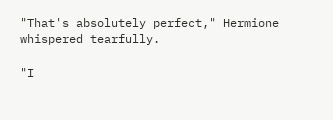"That's absolutely perfect," Hermione whispered tearfully.

"I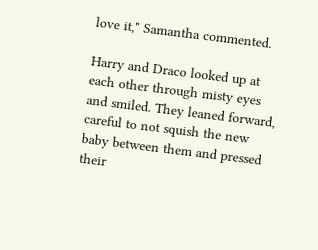love it," Samantha commented.

Harry and Draco looked up at each other through misty eyes and smiled. They leaned forward, careful to not squish the new baby between them and pressed their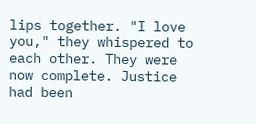lips together. "I love you," they whispered to each other. They were now complete. Justice had been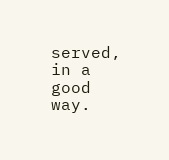served, in a good way.